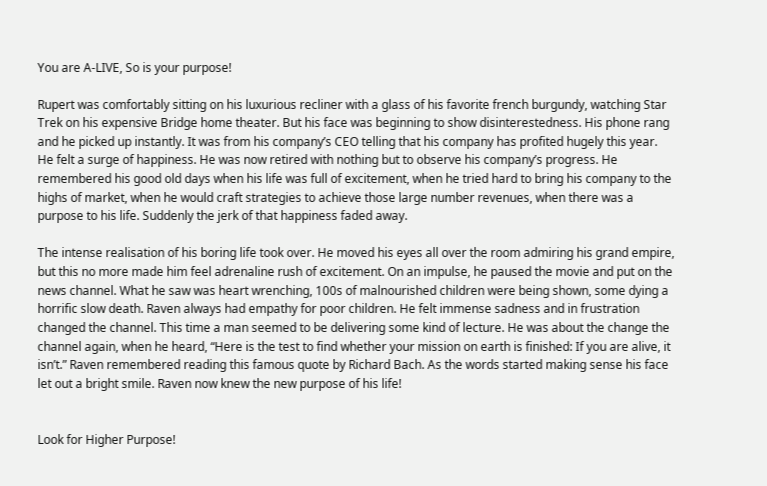You are A-LIVE, So is your purpose!

Rupert was comfortably sitting on his luxurious recliner with a glass of his favorite french burgundy, watching Star Trek on his expensive Bridge home theater. But his face was beginning to show disinterestedness. His phone rang and he picked up instantly. It was from his company’s CEO telling that his company has profited hugely this year. He felt a surge of happiness. He was now retired with nothing but to observe his company’s progress. He remembered his good old days when his life was full of excitement, when he tried hard to bring his company to the highs of market, when he would craft strategies to achieve those large number revenues, when there was a purpose to his life. Suddenly the jerk of that happiness faded away.

The intense realisation of his boring life took over. He moved his eyes all over the room admiring his grand empire, but this no more made him feel adrenaline rush of excitement. On an impulse, he paused the movie and put on the news channel. What he saw was heart wrenching, 100s of malnourished children were being shown, some dying a horrific slow death. Raven always had empathy for poor children. He felt immense sadness and in frustration changed the channel. This time a man seemed to be delivering some kind of lecture. He was about the change the channel again, when he heard, “Here is the test to find whether your mission on earth is finished: If you are alive, it isn’t.” Raven remembered reading this famous quote by Richard Bach. As the words started making sense his face let out a bright smile. Raven now knew the new purpose of his life!


Look for Higher Purpose!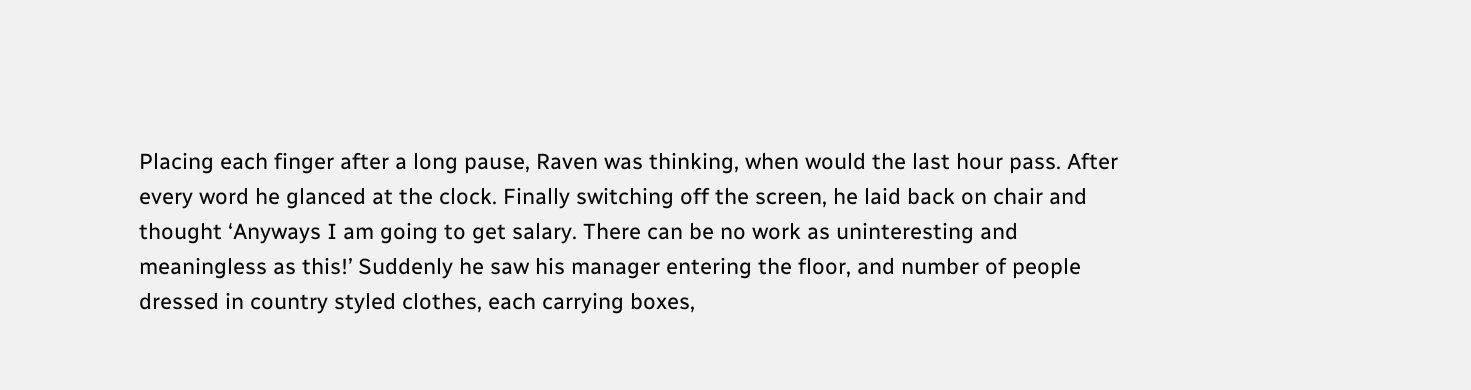Placing each finger after a long pause, Raven was thinking, when would the last hour pass. After every word he glanced at the clock. Finally switching off the screen, he laid back on chair and thought ‘Anyways I am going to get salary. There can be no work as uninteresting and meaningless as this!’ Suddenly he saw his manager entering the floor, and number of people dressed in country styled clothes, each carrying boxes,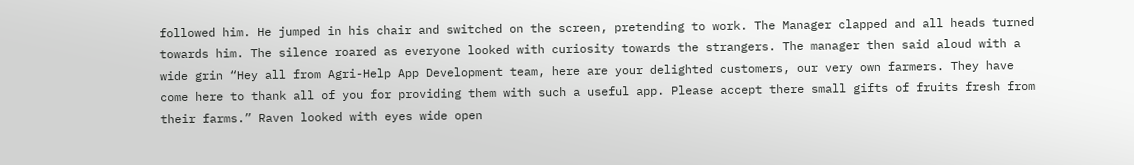followed him. He jumped in his chair and switched on the screen, pretending to work. The Manager clapped and all heads turned towards him. The silence roared as everyone looked with curiosity towards the strangers. The manager then said aloud with a wide grin “Hey all from Agri-Help App Development team, here are your delighted customers, our very own farmers. They have come here to thank all of you for providing them with such a useful app. Please accept there small gifts of fruits fresh from their farms.” Raven looked with eyes wide open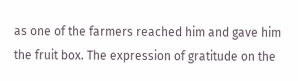as one of the farmers reached him and gave him the fruit box. The expression of gratitude on the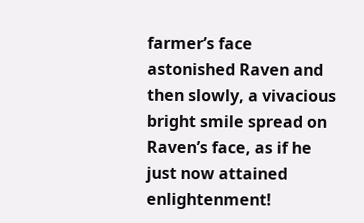farmer’s face astonished Raven and then slowly, a vivacious bright smile spread on Raven’s face, as if he just now attained enlightenment!